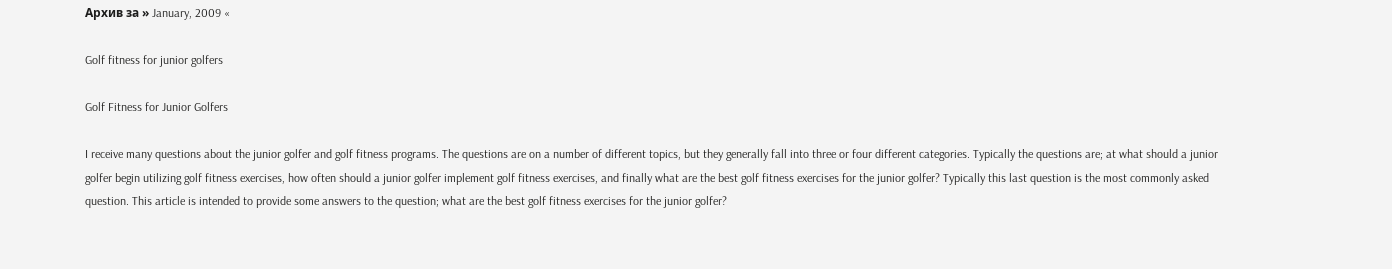Архив за » January, 2009 «

Golf fitness for junior golfers

Golf Fitness for Junior Golfers

I receive many questions about the junior golfer and golf fitness programs. The questions are on a number of different topics, but they generally fall into three or four different categories. Typically the questions are; at what should a junior golfer begin utilizing golf fitness exercises, how often should a junior golfer implement golf fitness exercises, and finally what are the best golf fitness exercises for the junior golfer? Typically this last question is the most commonly asked question. This article is intended to provide some answers to the question; what are the best golf fitness exercises for the junior golfer?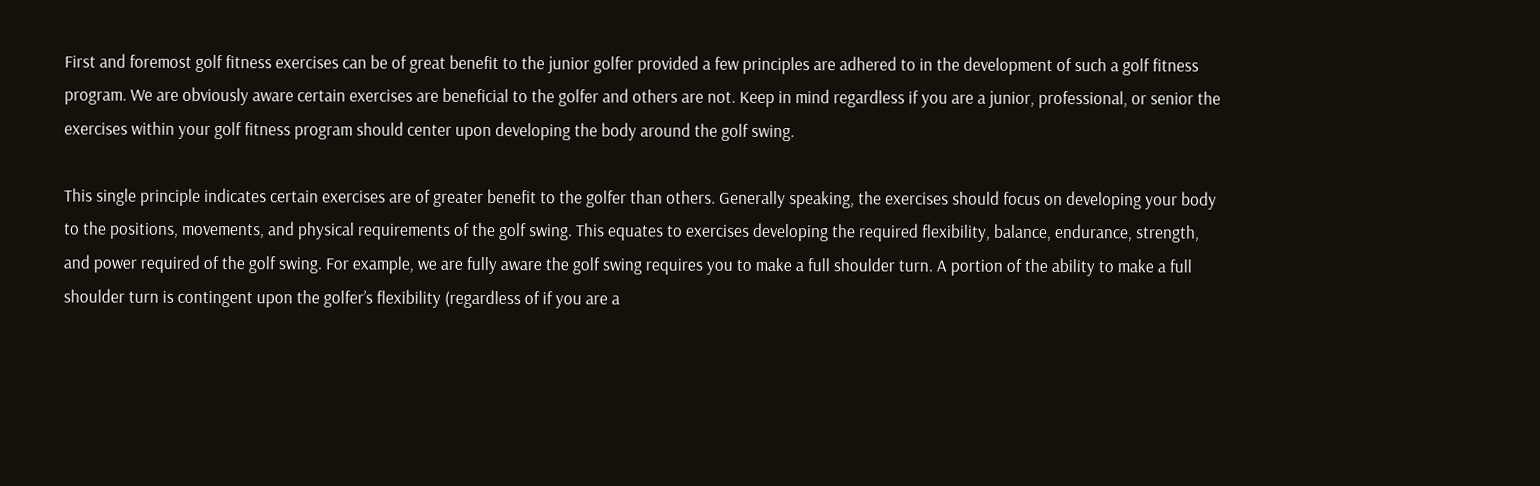First and foremost golf fitness exercises can be of great benefit to the junior golfer provided a few principles are adhered to in the development of such a golf fitness program. We are obviously aware certain exercises are beneficial to the golfer and others are not. Keep in mind regardless if you are a junior, professional, or senior the exercises within your golf fitness program should center upon developing the body around the golf swing.

This single principle indicates certain exercises are of greater benefit to the golfer than others. Generally speaking, the exercises should focus on developing your body to the positions, movements, and physical requirements of the golf swing. This equates to exercises developing the required flexibility, balance, endurance, strength, and power required of the golf swing. For example, we are fully aware the golf swing requires you to make a full shoulder turn. A portion of the ability to make a full shoulder turn is contingent upon the golfer’s flexibility (regardless of if you are a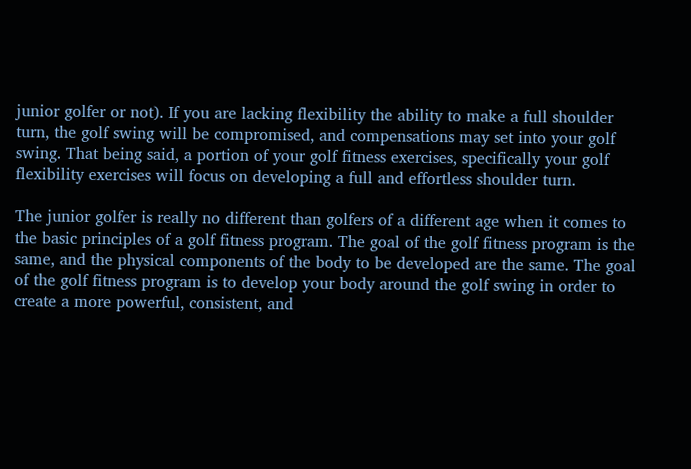junior golfer or not). If you are lacking flexibility the ability to make a full shoulder turn, the golf swing will be compromised, and compensations may set into your golf swing. That being said, a portion of your golf fitness exercises, specifically your golf flexibility exercises will focus on developing a full and effortless shoulder turn.

The junior golfer is really no different than golfers of a different age when it comes to the basic principles of a golf fitness program. The goal of the golf fitness program is the same, and the physical components of the body to be developed are the same. The goal of the golf fitness program is to develop your body around the golf swing in order to create a more powerful, consistent, and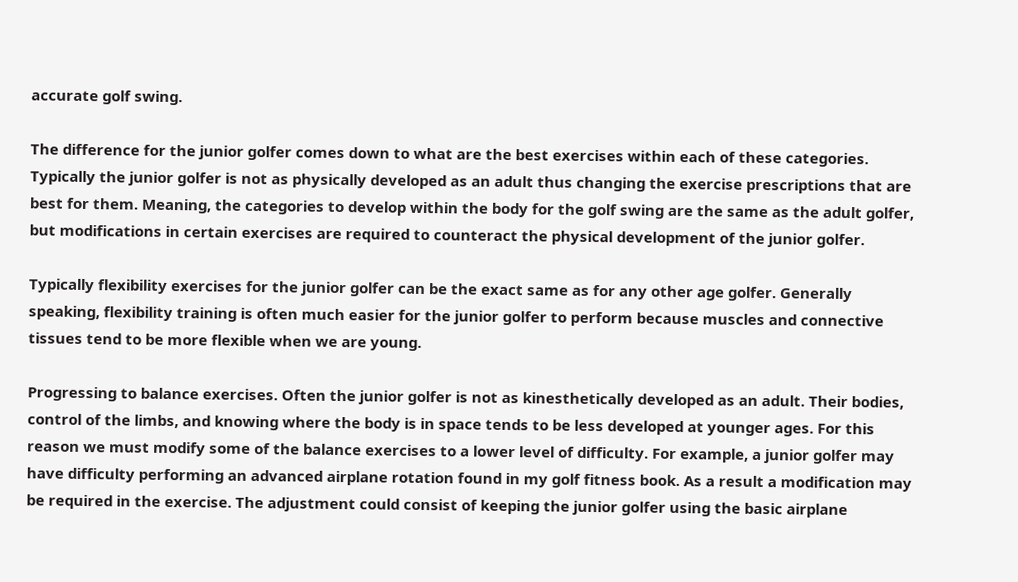accurate golf swing.

The difference for the junior golfer comes down to what are the best exercises within each of these categories. Typically the junior golfer is not as physically developed as an adult thus changing the exercise prescriptions that are best for them. Meaning, the categories to develop within the body for the golf swing are the same as the adult golfer, but modifications in certain exercises are required to counteract the physical development of the junior golfer.

Typically flexibility exercises for the junior golfer can be the exact same as for any other age golfer. Generally speaking, flexibility training is often much easier for the junior golfer to perform because muscles and connective tissues tend to be more flexible when we are young.

Progressing to balance exercises. Often the junior golfer is not as kinesthetically developed as an adult. Their bodies, control of the limbs, and knowing where the body is in space tends to be less developed at younger ages. For this reason we must modify some of the balance exercises to a lower level of difficulty. For example, a junior golfer may have difficulty performing an advanced airplane rotation found in my golf fitness book. As a result a modification may be required in the exercise. The adjustment could consist of keeping the junior golfer using the basic airplane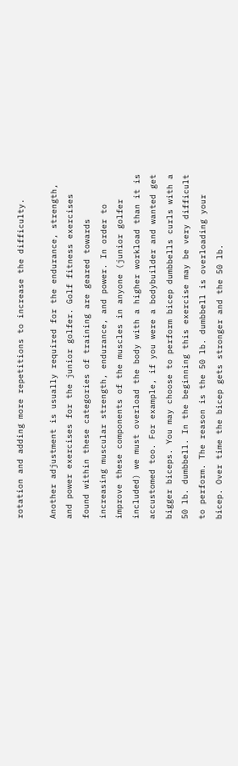rotation and adding more repetitions to increase the difficulty.

Another adjustment is usually required for the endurance, strength, and power exercises for the junior golfer. Golf fitness exercises found within these categories of training are geared towards increasing muscular strength, endurance, and power. In order to improve these components of the muscles in anyone (junior golfer included) we must overload the body with a higher workload than it is accustomed too. For example, if you were a bodybuilder and wanted get bigger biceps. You may choose to perform bicep dumbbells curls with a 50 lb. dumbbell. In the beginning this exercise may be very difficult to perform. The reason is the 50 lb. dumbbell is overloading your bicep. Over time the bicep gets stronger and the 50 lb.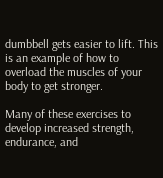dumbbell gets easier to lift. This is an example of how to overload the muscles of your body to get stronger.

Many of these exercises to develop increased strength, endurance, and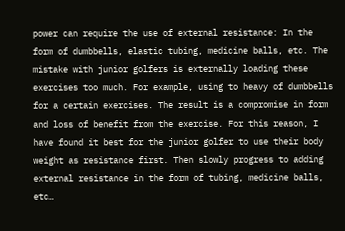power can require the use of external resistance: In the form of dumbbells, elastic tubing, medicine balls, etc. The mistake with junior golfers is externally loading these exercises too much. For example, using to heavy of dumbbells for a certain exercises. The result is a compromise in form and loss of benefit from the exercise. For this reason, I have found it best for the junior golfer to use their body weight as resistance first. Then slowly progress to adding external resistance in the form of tubing, medicine balls, etc…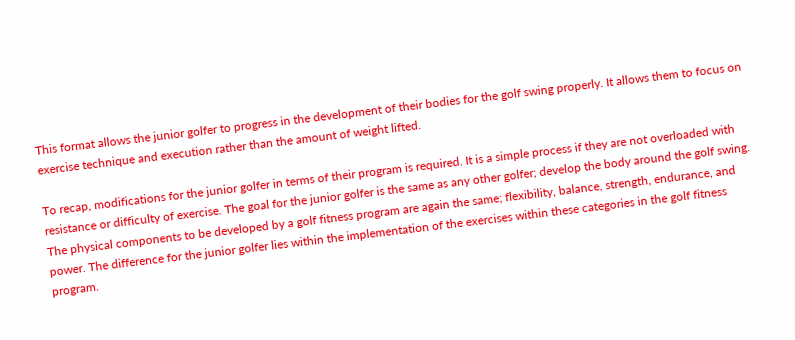This format allows the junior golfer to progress in the development of their bodies for the golf swing properly. It allows them to focus on exercise technique and execution rather than the amount of weight lifted.

To recap, modifications for the junior golfer in terms of their program is required. It is a simple process if they are not overloaded with resistance or difficulty of exercise. The goal for the junior golfer is the same as any other golfer; develop the body around the golf swing. The physical components to be developed by a golf fitness program are again the same; flexibility, balance, strength, endurance, and power. The difference for the junior golfer lies within the implementation of the exercises within these categories in the golf fitness program.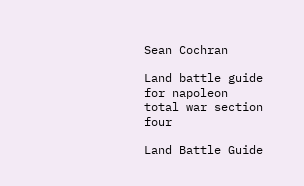Sean Cochran

Land battle guide for napoleon total war section four

Land Battle Guide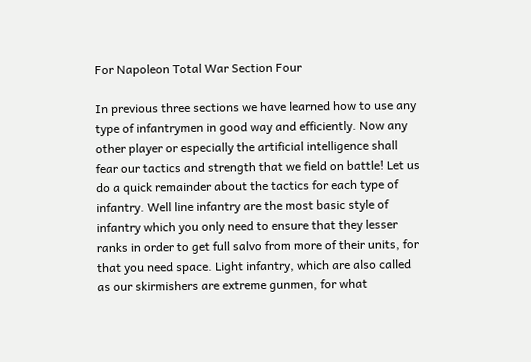For Napoleon Total War Section Four

In previous three sections we have learned how to use any type of infantrymen in good way and efficiently. Now any other player or especially the artificial intelligence shall fear our tactics and strength that we field on battle! Let us do a quick remainder about the tactics for each type of infantry. Well line infantry are the most basic style of infantry which you only need to ensure that they lesser ranks in order to get full salvo from more of their units, for that you need space. Light infantry, which are also called as our skirmishers are extreme gunmen, for what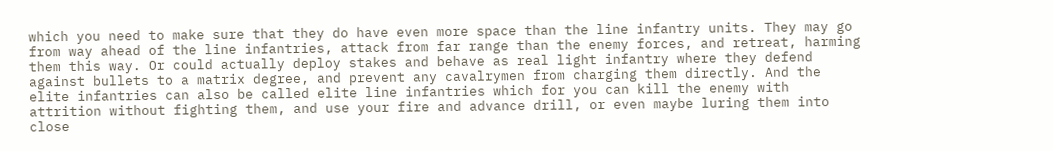which you need to make sure that they do have even more space than the line infantry units. They may go from way ahead of the line infantries, attack from far range than the enemy forces, and retreat, harming them this way. Or could actually deploy stakes and behave as real light infantry where they defend against bullets to a matrix degree, and prevent any cavalrymen from charging them directly. And the elite infantries can also be called elite line infantries which for you can kill the enemy with attrition without fighting them, and use your fire and advance drill, or even maybe luring them into close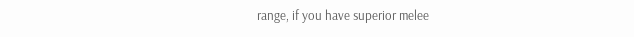range, if you have superior melee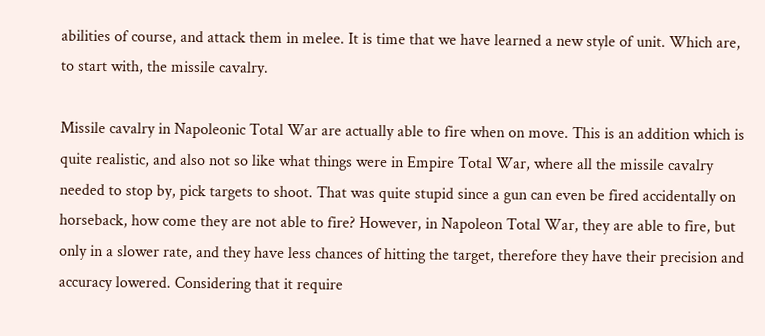abilities of course, and attack them in melee. It is time that we have learned a new style of unit. Which are, to start with, the missile cavalry.

Missile cavalry in Napoleonic Total War are actually able to fire when on move. This is an addition which is quite realistic, and also not so like what things were in Empire Total War, where all the missile cavalry needed to stop by, pick targets to shoot. That was quite stupid since a gun can even be fired accidentally on horseback, how come they are not able to fire? However, in Napoleon Total War, they are able to fire, but only in a slower rate, and they have less chances of hitting the target, therefore they have their precision and accuracy lowered. Considering that it require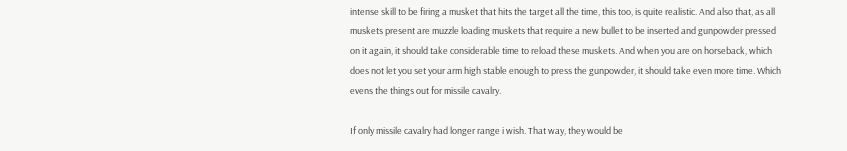intense skill to be firing a musket that hits the target all the time, this too, is quite realistic. And also that, as all muskets present are muzzle loading muskets that require a new bullet to be inserted and gunpowder pressed on it again, it should take considerable time to reload these muskets. And when you are on horseback, which does not let you set your arm high stable enough to press the gunpowder, it should take even more time. Which evens the things out for missile cavalry.

If only missile cavalry had longer range i wish. That way, they would be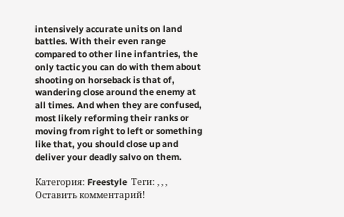intensively accurate units on land battles. With their even range compared to other line infantries, the only tactic you can do with them about shooting on horseback is that of, wandering close around the enemy at all times. And when they are confused, most likely reforming their ranks or moving from right to left or something like that, you should close up and deliver your deadly salvo on them.

Категория: Freestyle  Теги: , , ,  Оставить комментарий!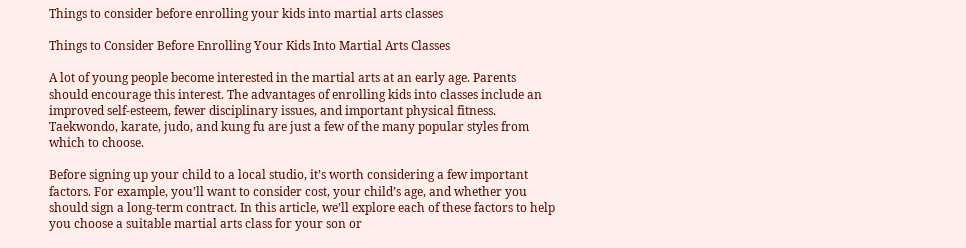Things to consider before enrolling your kids into martial arts classes

Things to Consider Before Enrolling Your Kids Into Martial Arts Classes

A lot of young people become interested in the martial arts at an early age. Parents should encourage this interest. The advantages of enrolling kids into classes include an improved self-esteem, fewer disciplinary issues, and important physical fitness. Taekwondo, karate, judo, and kung fu are just a few of the many popular styles from which to choose.

Before signing up your child to a local studio, it’s worth considering a few important factors. For example, you’ll want to consider cost, your child’s age, and whether you should sign a long-term contract. In this article, we’ll explore each of these factors to help you choose a suitable martial arts class for your son or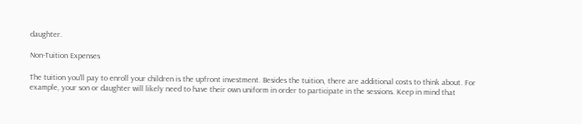daughter.

Non-Tuition Expenses

The tuition you’ll pay to enroll your children is the upfront investment. Besides the tuition, there are additional costs to think about. For example, your son or daughter will likely need to have their own uniform in order to participate in the sessions. Keep in mind that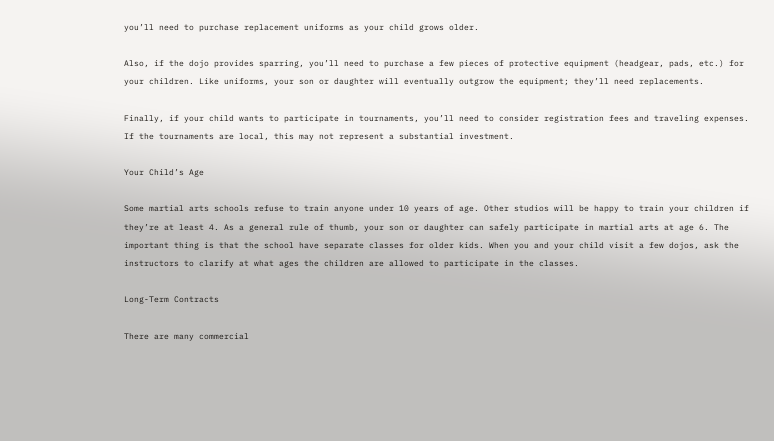you’ll need to purchase replacement uniforms as your child grows older.

Also, if the dojo provides sparring, you’ll need to purchase a few pieces of protective equipment (headgear, pads, etc.) for your children. Like uniforms, your son or daughter will eventually outgrow the equipment; they’ll need replacements.

Finally, if your child wants to participate in tournaments, you’ll need to consider registration fees and traveling expenses. If the tournaments are local, this may not represent a substantial investment.

Your Child’s Age

Some martial arts schools refuse to train anyone under 10 years of age. Other studios will be happy to train your children if they’re at least 4. As a general rule of thumb, your son or daughter can safely participate in martial arts at age 6. The important thing is that the school have separate classes for older kids. When you and your child visit a few dojos, ask the instructors to clarify at what ages the children are allowed to participate in the classes.

Long-Term Contracts

There are many commercial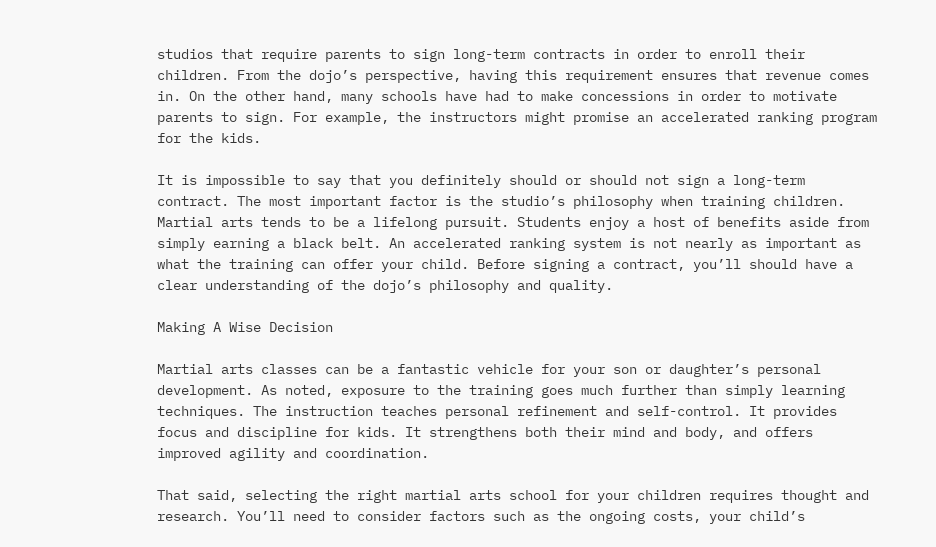studios that require parents to sign long-term contracts in order to enroll their children. From the dojo’s perspective, having this requirement ensures that revenue comes in. On the other hand, many schools have had to make concessions in order to motivate parents to sign. For example, the instructors might promise an accelerated ranking program for the kids.

It is impossible to say that you definitely should or should not sign a long-term contract. The most important factor is the studio’s philosophy when training children. Martial arts tends to be a lifelong pursuit. Students enjoy a host of benefits aside from simply earning a black belt. An accelerated ranking system is not nearly as important as what the training can offer your child. Before signing a contract, you’ll should have a clear understanding of the dojo’s philosophy and quality.

Making A Wise Decision

Martial arts classes can be a fantastic vehicle for your son or daughter’s personal development. As noted, exposure to the training goes much further than simply learning techniques. The instruction teaches personal refinement and self-control. It provides focus and discipline for kids. It strengthens both their mind and body, and offers improved agility and coordination.

That said, selecting the right martial arts school for your children requires thought and research. You’ll need to consider factors such as the ongoing costs, your child’s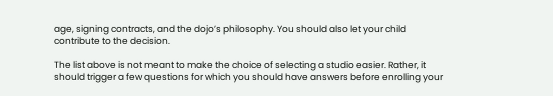age, signing contracts, and the dojo’s philosophy. You should also let your child contribute to the decision.

The list above is not meant to make the choice of selecting a studio easier. Rather, it should trigger a few questions for which you should have answers before enrolling your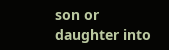son or daughter into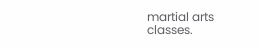martial arts classes.